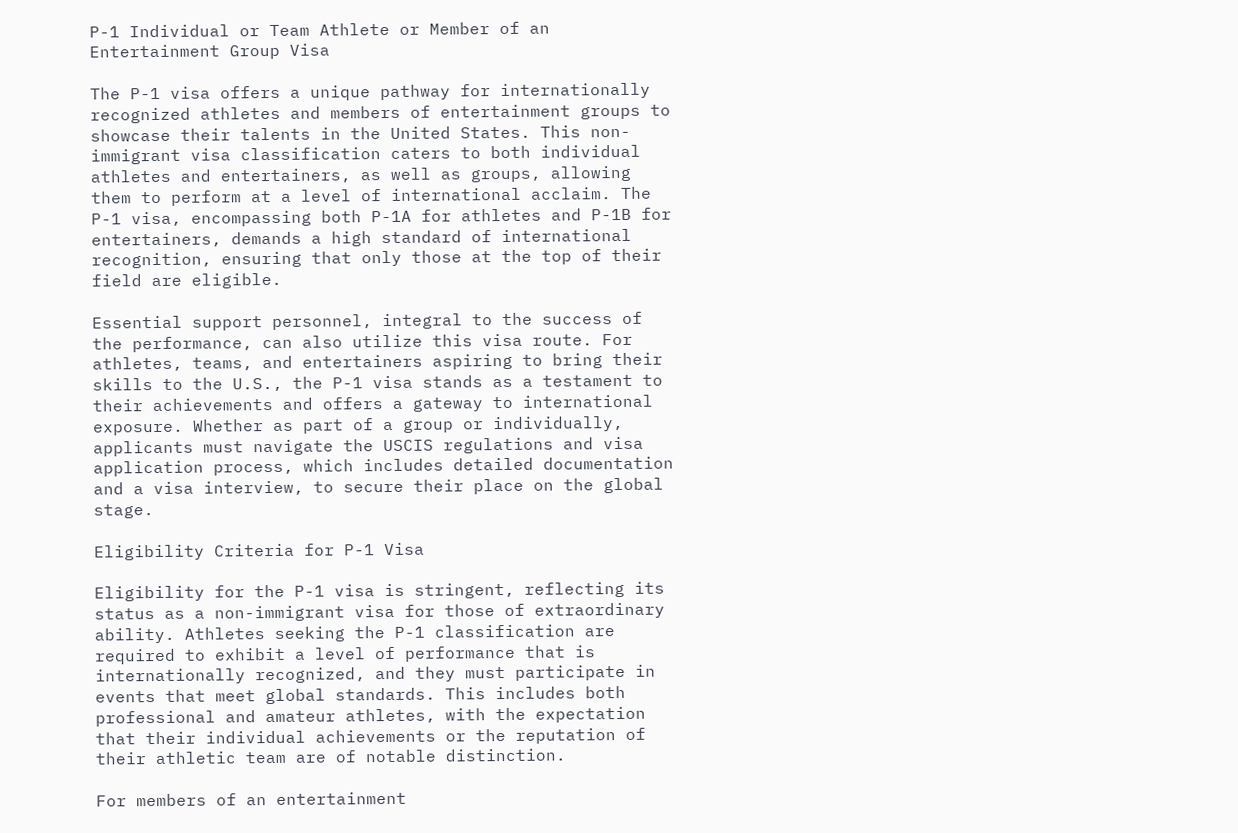P-1 Individual or Team Athlete or Member of an Entertainment Group Visa

The P-1 visa offers a unique pathway for internationally recognized athletes and members of entertainment groups to showcase their talents in the United States. This non-immigrant visa classification caters to both individual athletes and entertainers, as well as groups, allowing them to perform at a level of international acclaim. The P-1 visa, encompassing both P-1A for athletes and P-1B for entertainers, demands a high standard of international recognition, ensuring that only those at the top of their field are eligible.

Essential support personnel, integral to the success of the performance, can also utilize this visa route. For athletes, teams, and entertainers aspiring to bring their skills to the U.S., the P-1 visa stands as a testament to their achievements and offers a gateway to international exposure. Whether as part of a group or individually, applicants must navigate the USCIS regulations and visa application process, which includes detailed documentation and a visa interview, to secure their place on the global stage.

Eligibility Criteria for P-1 Visa

Eligibility for the P-1 visa is stringent, reflecting its status as a non-immigrant visa for those of extraordinary ability. Athletes seeking the P-1 classification are required to exhibit a level of performance that is internationally recognized, and they must participate in events that meet global standards. This includes both professional and amateur athletes, with the expectation that their individual achievements or the reputation of their athletic team are of notable distinction.

For members of an entertainment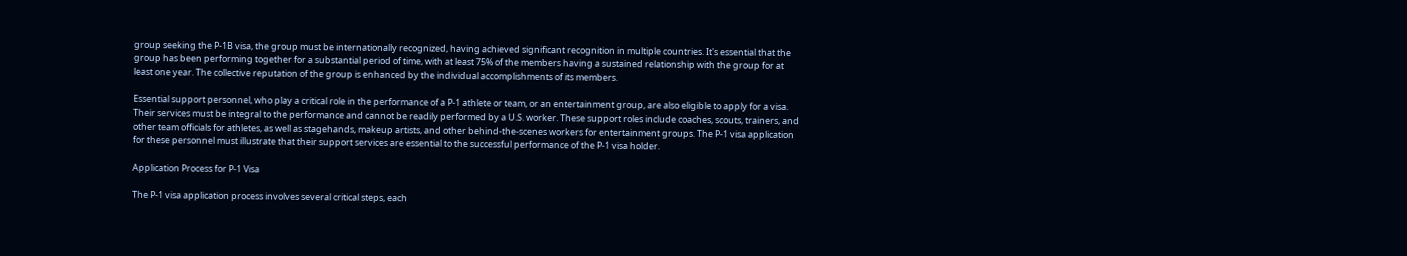group seeking the P-1B visa, the group must be internationally recognized, having achieved significant recognition in multiple countries. It's essential that the group has been performing together for a substantial period of time, with at least 75% of the members having a sustained relationship with the group for at least one year. The collective reputation of the group is enhanced by the individual accomplishments of its members.

Essential support personnel, who play a critical role in the performance of a P-1 athlete or team, or an entertainment group, are also eligible to apply for a visa. Their services must be integral to the performance and cannot be readily performed by a U.S. worker. These support roles include coaches, scouts, trainers, and other team officials for athletes, as well as stagehands, makeup artists, and other behind-the-scenes workers for entertainment groups. The P-1 visa application for these personnel must illustrate that their support services are essential to the successful performance of the P-1 visa holder.

Application Process for P-1 Visa

The P-1 visa application process involves several critical steps, each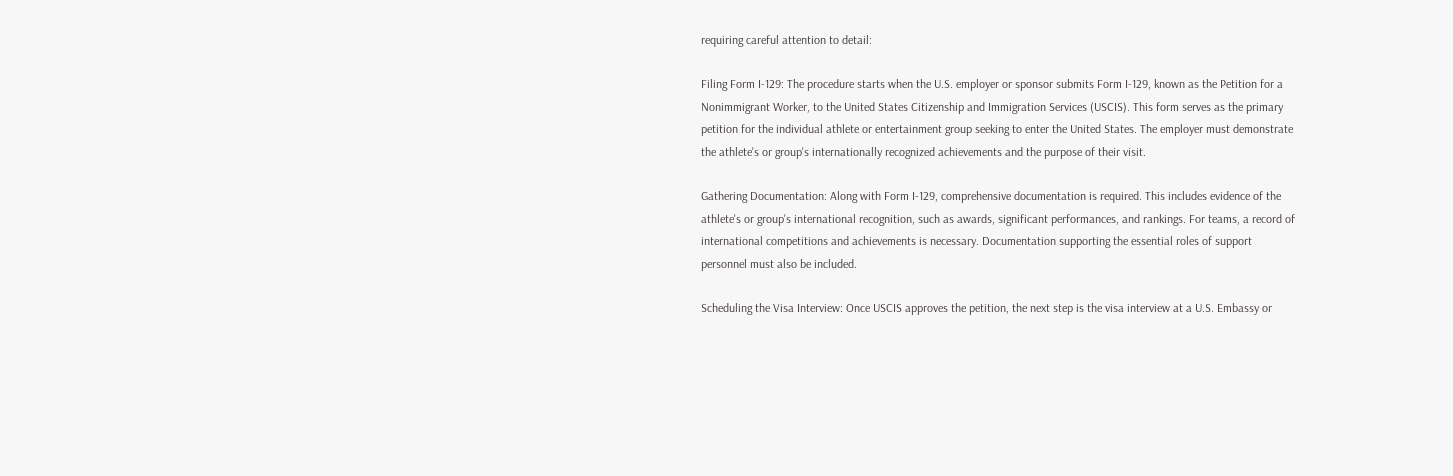requiring careful attention to detail:

Filing Form I-129: The procedure starts when the U.S. employer or sponsor submits Form I-129, known as the Petition for a Nonimmigrant Worker, to the United States Citizenship and Immigration Services (USCIS). This form serves as the primary petition for the individual athlete or entertainment group seeking to enter the United States. The employer must demonstrate the athlete's or group's internationally recognized achievements and the purpose of their visit.

Gathering Documentation: Along with Form I-129, comprehensive documentation is required. This includes evidence of the athlete's or group's international recognition, such as awards, significant performances, and rankings. For teams, a record of international competitions and achievements is necessary. Documentation supporting the essential roles of support personnel must also be included.

Scheduling the Visa Interview: Once USCIS approves the petition, the next step is the visa interview at a U.S. Embassy or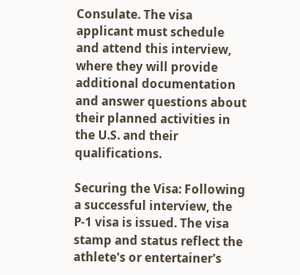Consulate. The visa applicant must schedule and attend this interview, where they will provide additional documentation and answer questions about their planned activities in the U.S. and their qualifications.

Securing the Visa: Following a successful interview, the P-1 visa is issued. The visa stamp and status reflect the athlete's or entertainer's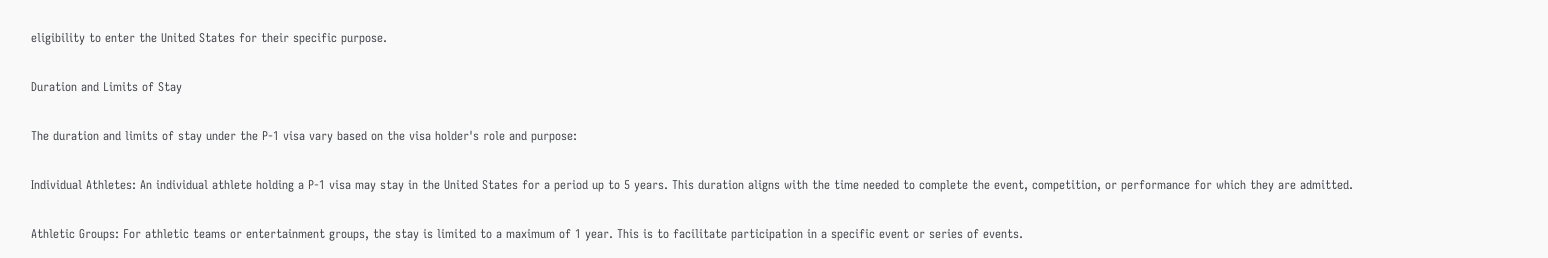eligibility to enter the United States for their specific purpose.

Duration and Limits of Stay

The duration and limits of stay under the P-1 visa vary based on the visa holder's role and purpose:

Individual Athletes: An individual athlete holding a P-1 visa may stay in the United States for a period up to 5 years. This duration aligns with the time needed to complete the event, competition, or performance for which they are admitted.

Athletic Groups: For athletic teams or entertainment groups, the stay is limited to a maximum of 1 year. This is to facilitate participation in a specific event or series of events.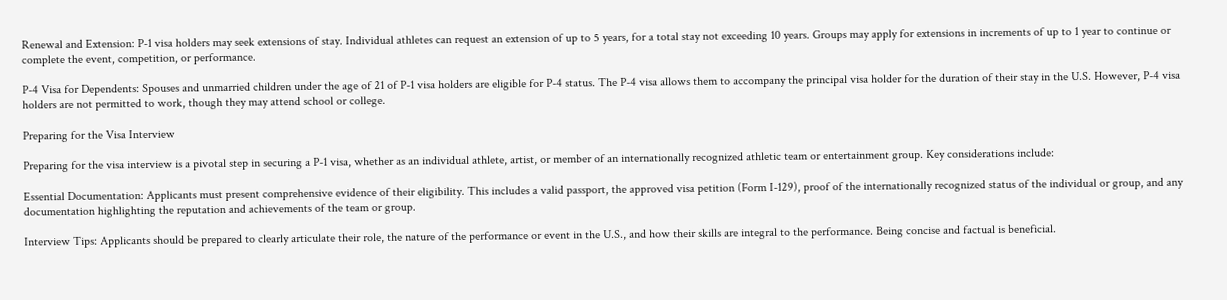Renewal and Extension: P-1 visa holders may seek extensions of stay. Individual athletes can request an extension of up to 5 years, for a total stay not exceeding 10 years. Groups may apply for extensions in increments of up to 1 year to continue or complete the event, competition, or performance.

P-4 Visa for Dependents: Spouses and unmarried children under the age of 21 of P-1 visa holders are eligible for P-4 status. The P-4 visa allows them to accompany the principal visa holder for the duration of their stay in the U.S. However, P-4 visa holders are not permitted to work, though they may attend school or college.

Preparing for the Visa Interview

Preparing for the visa interview is a pivotal step in securing a P-1 visa, whether as an individual athlete, artist, or member of an internationally recognized athletic team or entertainment group. Key considerations include:

Essential Documentation: Applicants must present comprehensive evidence of their eligibility. This includes a valid passport, the approved visa petition (Form I-129), proof of the internationally recognized status of the individual or group, and any documentation highlighting the reputation and achievements of the team or group.

Interview Tips: Applicants should be prepared to clearly articulate their role, the nature of the performance or event in the U.S., and how their skills are integral to the performance. Being concise and factual is beneficial.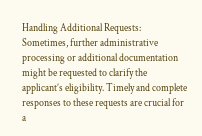Handling Additional Requests: Sometimes, further administrative processing or additional documentation might be requested to clarify the applicant’s eligibility. Timely and complete responses to these requests are crucial for a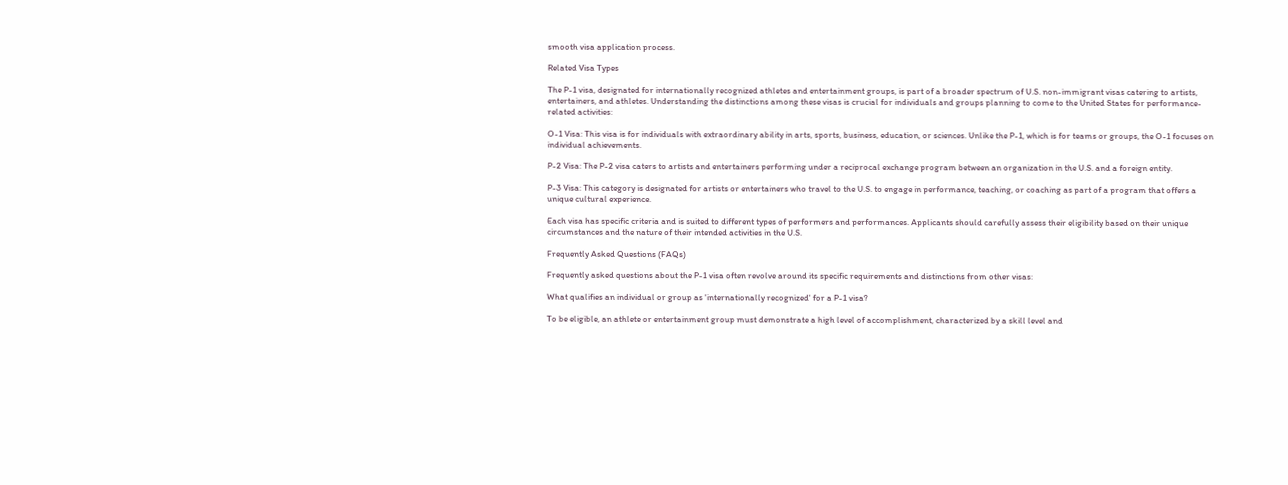smooth visa application process.

Related Visa Types

The P-1 visa, designated for internationally recognized athletes and entertainment groups, is part of a broader spectrum of U.S. non-immigrant visas catering to artists, entertainers, and athletes. Understanding the distinctions among these visas is crucial for individuals and groups planning to come to the United States for performance-related activities:

O-1 Visa: This visa is for individuals with extraordinary ability in arts, sports, business, education, or sciences. Unlike the P-1, which is for teams or groups, the O-1 focuses on individual achievements.

P-2 Visa: The P-2 visa caters to artists and entertainers performing under a reciprocal exchange program between an organization in the U.S. and a foreign entity.

P-3 Visa: This category is designated for artists or entertainers who travel to the U.S. to engage in performance, teaching, or coaching as part of a program that offers a unique cultural experience.

Each visa has specific criteria and is suited to different types of performers and performances. Applicants should carefully assess their eligibility based on their unique circumstances and the nature of their intended activities in the U.S.

Frequently Asked Questions (FAQs)

Frequently asked questions about the P-1 visa often revolve around its specific requirements and distinctions from other visas:

What qualifies an individual or group as 'internationally recognized' for a P-1 visa?

To be eligible, an athlete or entertainment group must demonstrate a high level of accomplishment, characterized by a skill level and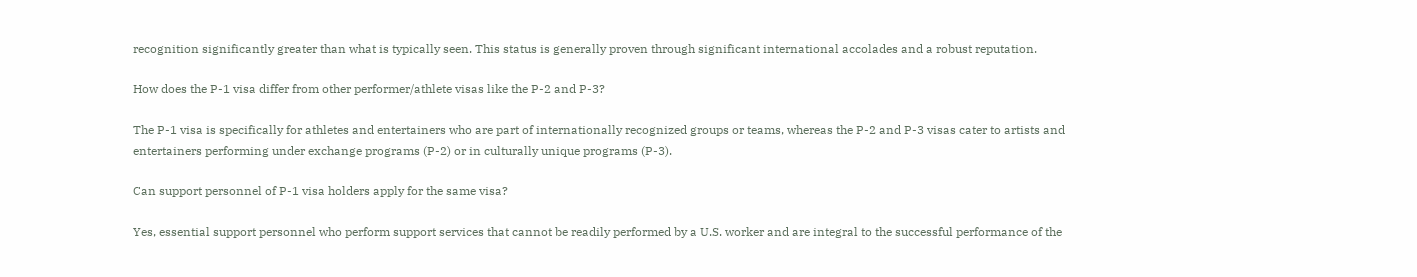recognition significantly greater than what is typically seen. This status is generally proven through significant international accolades and a robust reputation.

How does the P-1 visa differ from other performer/athlete visas like the P-2 and P-3?

The P-1 visa is specifically for athletes and entertainers who are part of internationally recognized groups or teams, whereas the P-2 and P-3 visas cater to artists and entertainers performing under exchange programs (P-2) or in culturally unique programs (P-3).

Can support personnel of P-1 visa holders apply for the same visa?

Yes, essential support personnel who perform support services that cannot be readily performed by a U.S. worker and are integral to the successful performance of the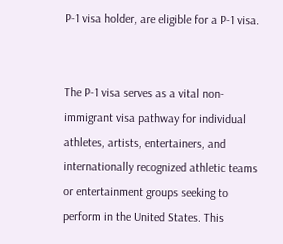P-1 visa holder, are eligible for a P-1 visa.


The P-1 visa serves as a vital non-immigrant visa pathway for individual athletes, artists, entertainers, and internationally recognized athletic teams or entertainment groups seeking to perform in the United States. This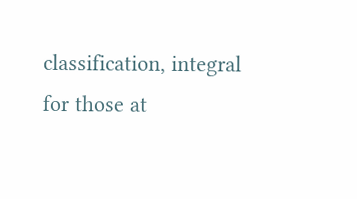classification, integral for those at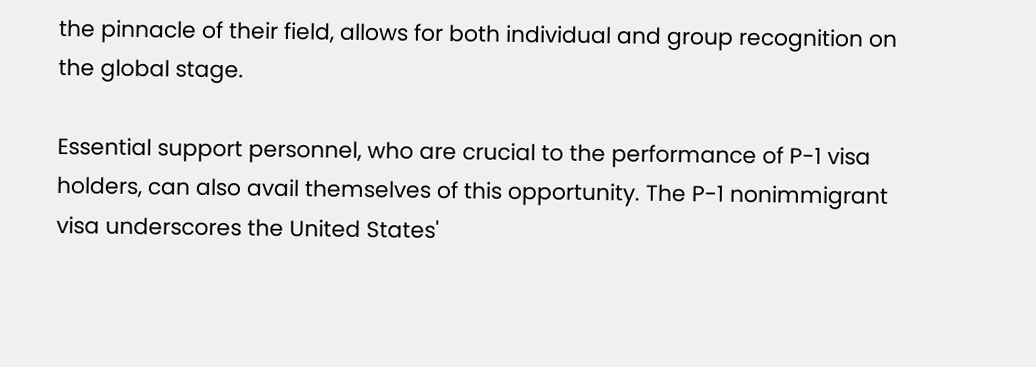the pinnacle of their field, allows for both individual and group recognition on the global stage.

Essential support personnel, who are crucial to the performance of P-1 visa holders, can also avail themselves of this opportunity. The P-1 nonimmigrant visa underscores the United States'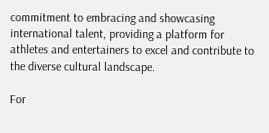commitment to embracing and showcasing international talent, providing a platform for athletes and entertainers to excel and contribute to the diverse cultural landscape.

For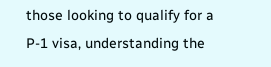those looking to qualify for a P-1 visa, understanding the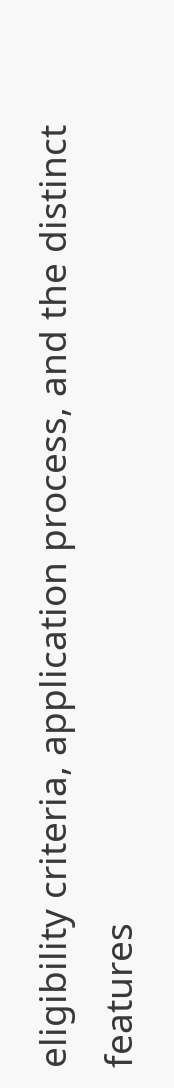eligibility criteria, application process, and the distinct features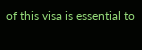of this visa is essential to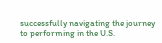successfully navigating the journey to performing in the U.S.